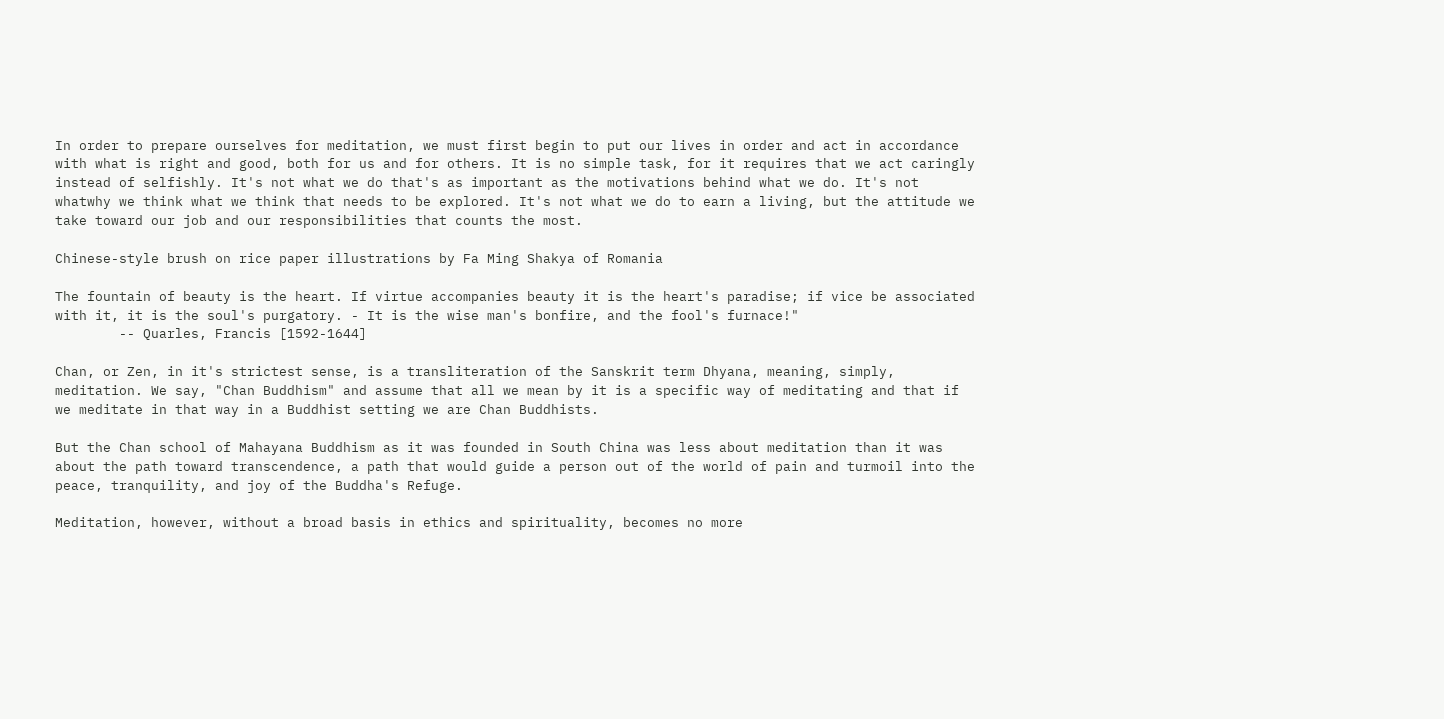In order to prepare ourselves for meditation, we must first begin to put our lives in order and act in accordance with what is right and good, both for us and for others. It is no simple task, for it requires that we act caringly instead of selfishly. It's not what we do that's as important as the motivations behind what we do. It's not whatwhy we think what we think that needs to be explored. It's not what we do to earn a living, but the attitude we take toward our job and our responsibilities that counts the most.

Chinese-style brush on rice paper illustrations by Fa Ming Shakya of Romania

The fountain of beauty is the heart. If virtue accompanies beauty it is the heart's paradise; if vice be associated with it, it is the soul's purgatory. - It is the wise man's bonfire, and the fool's furnace!"
        -- Quarles, Francis [1592-1644]

Chan, or Zen, in it's strictest sense, is a transliteration of the Sanskrit term Dhyana, meaning, simply, meditation. We say, "Chan Buddhism" and assume that all we mean by it is a specific way of meditating and that if we meditate in that way in a Buddhist setting we are Chan Buddhists.

But the Chan school of Mahayana Buddhism as it was founded in South China was less about meditation than it was about the path toward transcendence, a path that would guide a person out of the world of pain and turmoil into the peace, tranquility, and joy of the Buddha's Refuge.

Meditation, however, without a broad basis in ethics and spirituality, becomes no more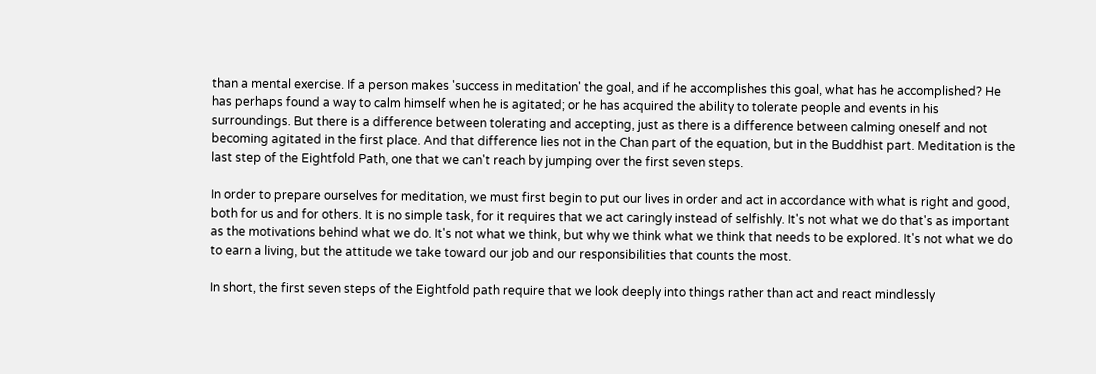than a mental exercise. If a person makes 'success in meditation' the goal, and if he accomplishes this goal, what has he accomplished? He has perhaps found a way to calm himself when he is agitated; or he has acquired the ability to tolerate people and events in his surroundings. But there is a difference between tolerating and accepting, just as there is a difference between calming oneself and not becoming agitated in the first place. And that difference lies not in the Chan part of the equation, but in the Buddhist part. Meditation is the last step of the Eightfold Path, one that we can't reach by jumping over the first seven steps.

In order to prepare ourselves for meditation, we must first begin to put our lives in order and act in accordance with what is right and good, both for us and for others. It is no simple task, for it requires that we act caringly instead of selfishly. It's not what we do that's as important as the motivations behind what we do. It's not what we think, but why we think what we think that needs to be explored. It's not what we do to earn a living, but the attitude we take toward our job and our responsibilities that counts the most.

In short, the first seven steps of the Eightfold path require that we look deeply into things rather than act and react mindlessly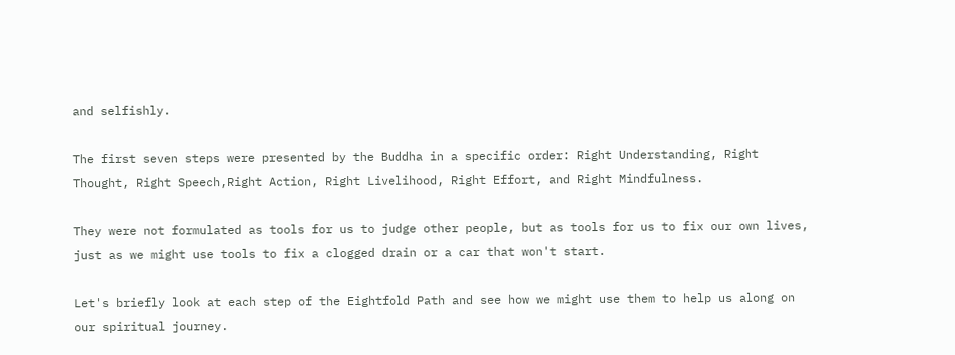and selfishly.

The first seven steps were presented by the Buddha in a specific order: Right Understanding, Right Thought, Right Speech,Right Action, Right Livelihood, Right Effort, and Right Mindfulness.

They were not formulated as tools for us to judge other people, but as tools for us to fix our own lives, just as we might use tools to fix a clogged drain or a car that won't start.

Let's briefly look at each step of the Eightfold Path and see how we might use them to help us along on our spiritual journey.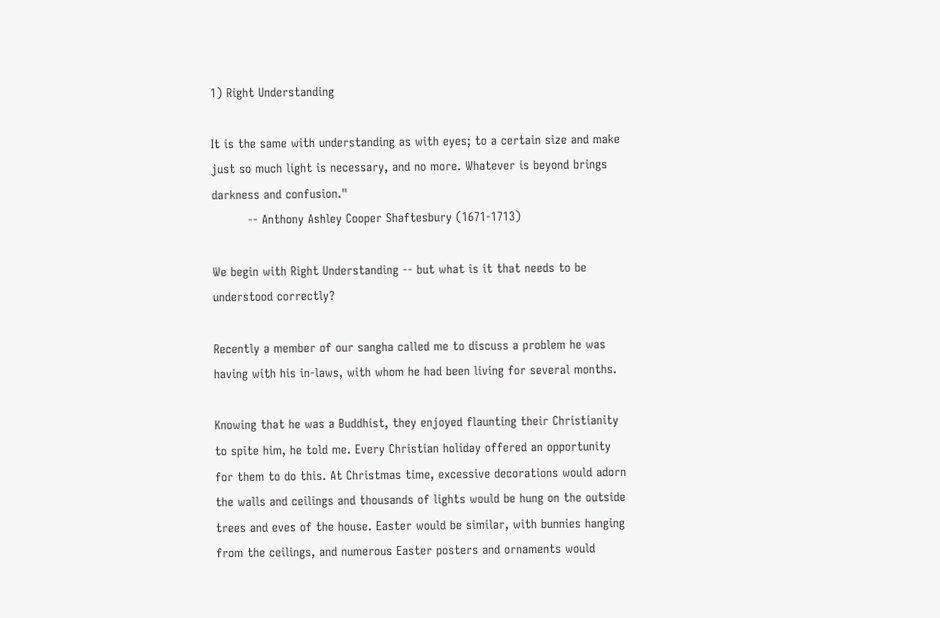1) Right Understanding

It is the same with understanding as with eyes; to a certain size and make just so much light is necessary, and no more. Whatever is beyond brings darkness and confusion."
         -- Anthony Ashley Cooper Shaftesbury (1671-1713)

We begin with Right Understanding -- but what is it that needs to be understood correctly?

Recently a member of our sangha called me to discuss a problem he was having with his in-laws, with whom he had been living for several months.

Knowing that he was a Buddhist, they enjoyed flaunting their Christianity to spite him, he told me. Every Christian holiday offered an opportunity for them to do this. At Christmas time, excessive decorations would adorn the walls and ceilings and thousands of lights would be hung on the outside trees and eves of the house. Easter would be similar, with bunnies hanging from the ceilings, and numerous Easter posters and ornaments would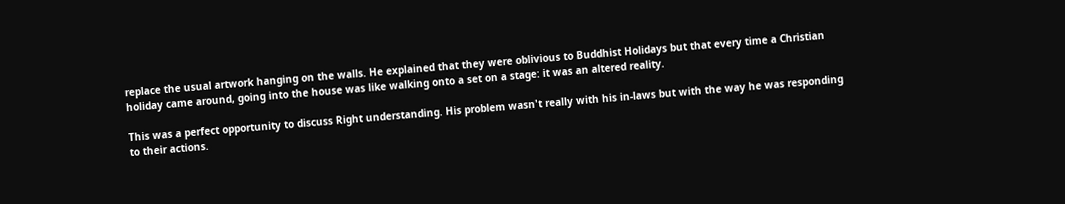replace the usual artwork hanging on the walls. He explained that they were oblivious to Buddhist Holidays but that every time a Christian holiday came around, going into the house was like walking onto a set on a stage: it was an altered reality.

This was a perfect opportunity to discuss Right understanding. His problem wasn't really with his in-laws but with the way he was responding to their actions.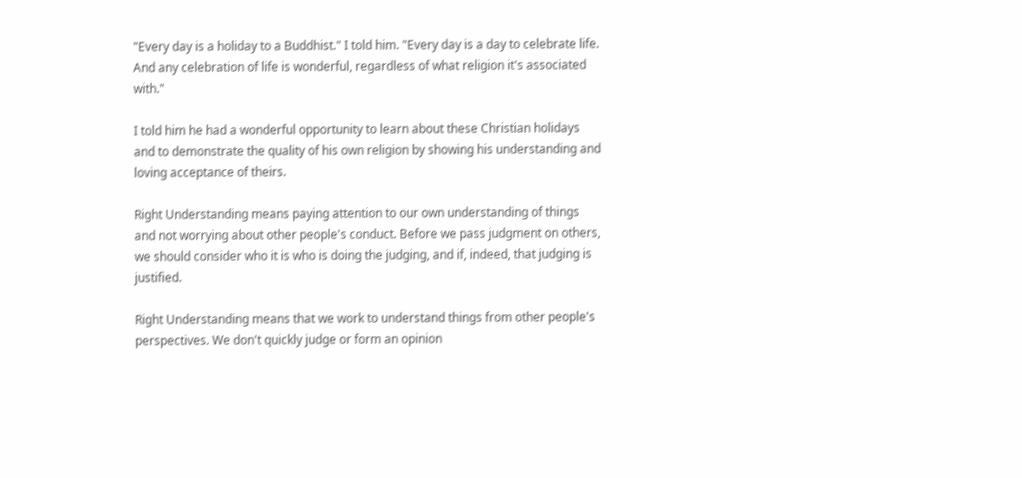"Every day is a holiday to a Buddhist." I told him. "Every day is a day to celebrate life. And any celebration of life is wonderful, regardless of what religion it's associated with."

I told him he had a wonderful opportunity to learn about these Christian holidays and to demonstrate the quality of his own religion by showing his understanding and loving acceptance of theirs.

Right Understanding means paying attention to our own understanding of things and not worrying about other people's conduct. Before we pass judgment on others, we should consider who it is who is doing the judging, and if, indeed, that judging is justified.

Right Understanding means that we work to understand things from other people's perspectives. We don't quickly judge or form an opinion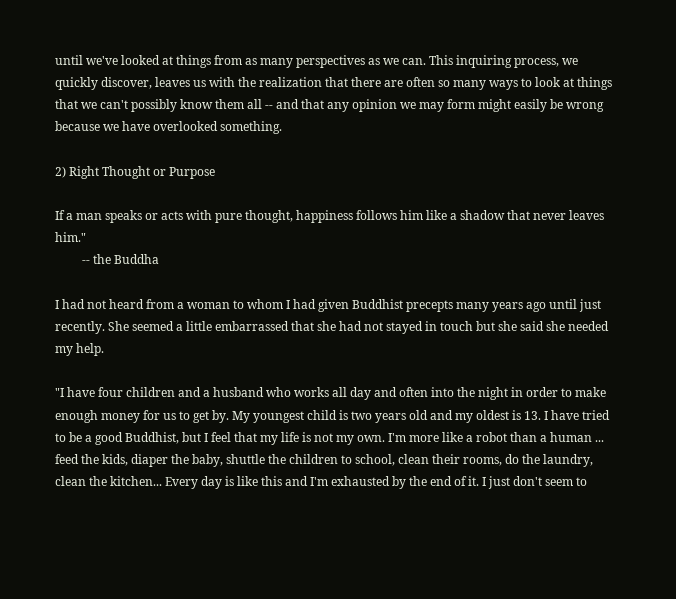until we've looked at things from as many perspectives as we can. This inquiring process, we quickly discover, leaves us with the realization that there are often so many ways to look at things that we can't possibly know them all -- and that any opinion we may form might easily be wrong because we have overlooked something.

2) Right Thought or Purpose

If a man speaks or acts with pure thought, happiness follows him like a shadow that never leaves him."
         -- the Buddha

I had not heard from a woman to whom I had given Buddhist precepts many years ago until just recently. She seemed a little embarrassed that she had not stayed in touch but she said she needed my help.

"I have four children and a husband who works all day and often into the night in order to make enough money for us to get by. My youngest child is two years old and my oldest is 13. I have tried to be a good Buddhist, but I feel that my life is not my own. I'm more like a robot than a human ... feed the kids, diaper the baby, shuttle the children to school, clean their rooms, do the laundry, clean the kitchen... Every day is like this and I'm exhausted by the end of it. I just don't seem to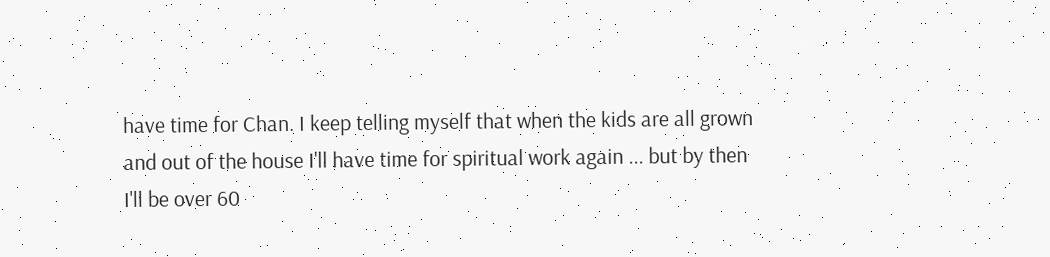have time for Chan. I keep telling myself that when the kids are all grown and out of the house I'll have time for spiritual work again ... but by then I'll be over 60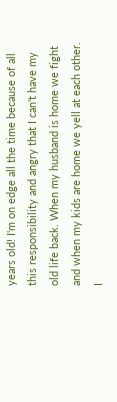years old! I'm on edge all the time because of all this responsibility and angry that I can't have my old life back. When my husband is home we fight and when my kids are home we yell at each other. I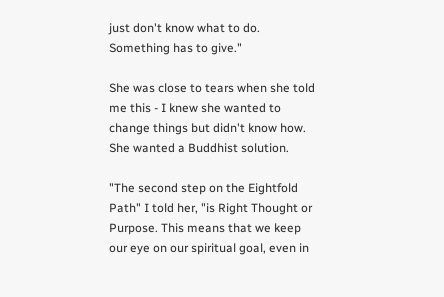just don't know what to do. Something has to give."

She was close to tears when she told me this - I knew she wanted to change things but didn't know how. She wanted a Buddhist solution.

"The second step on the Eightfold Path" I told her, "is Right Thought or Purpose. This means that we keep our eye on our spiritual goal, even in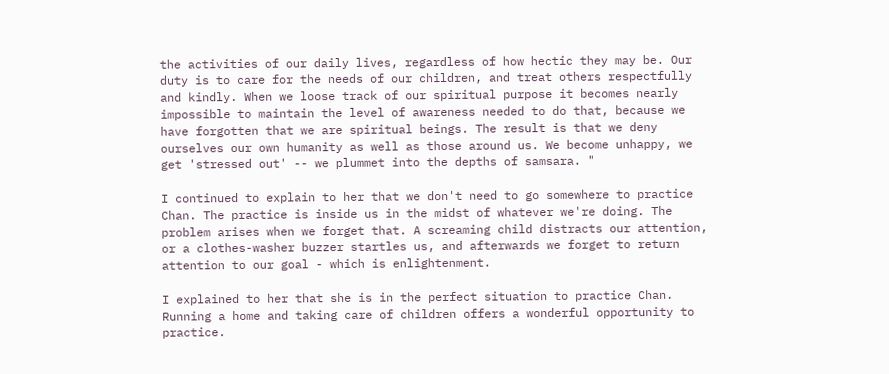the activities of our daily lives, regardless of how hectic they may be. Our duty is to care for the needs of our children, and treat others respectfully and kindly. When we loose track of our spiritual purpose it becomes nearly impossible to maintain the level of awareness needed to do that, because we have forgotten that we are spiritual beings. The result is that we deny ourselves our own humanity as well as those around us. We become unhappy, we get 'stressed out' -- we plummet into the depths of samsara. "

I continued to explain to her that we don't need to go somewhere to practice Chan. The practice is inside us in the midst of whatever we're doing. The problem arises when we forget that. A screaming child distracts our attention, or a clothes-washer buzzer startles us, and afterwards we forget to return attention to our goal - which is enlightenment.

I explained to her that she is in the perfect situation to practice Chan. Running a home and taking care of children offers a wonderful opportunity to practice.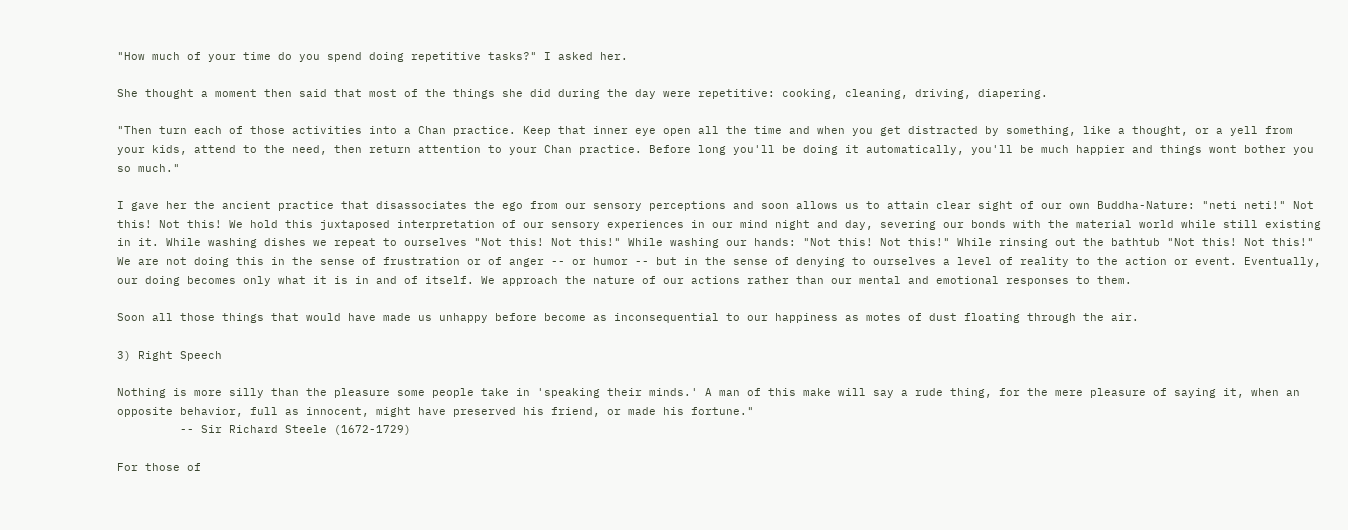"How much of your time do you spend doing repetitive tasks?" I asked her.

She thought a moment then said that most of the things she did during the day were repetitive: cooking, cleaning, driving, diapering.

"Then turn each of those activities into a Chan practice. Keep that inner eye open all the time and when you get distracted by something, like a thought, or a yell from your kids, attend to the need, then return attention to your Chan practice. Before long you'll be doing it automatically, you'll be much happier and things wont bother you so much."

I gave her the ancient practice that disassociates the ego from our sensory perceptions and soon allows us to attain clear sight of our own Buddha-Nature: "neti neti!" Not this! Not this! We hold this juxtaposed interpretation of our sensory experiences in our mind night and day, severing our bonds with the material world while still existing in it. While washing dishes we repeat to ourselves "Not this! Not this!" While washing our hands: "Not this! Not this!" While rinsing out the bathtub "Not this! Not this!" We are not doing this in the sense of frustration or of anger -- or humor -- but in the sense of denying to ourselves a level of reality to the action or event. Eventually, our doing becomes only what it is in and of itself. We approach the nature of our actions rather than our mental and emotional responses to them.

Soon all those things that would have made us unhappy before become as inconsequential to our happiness as motes of dust floating through the air.

3) Right Speech

Nothing is more silly than the pleasure some people take in 'speaking their minds.' A man of this make will say a rude thing, for the mere pleasure of saying it, when an opposite behavior, full as innocent, might have preserved his friend, or made his fortune."
         -- Sir Richard Steele (1672-1729)

For those of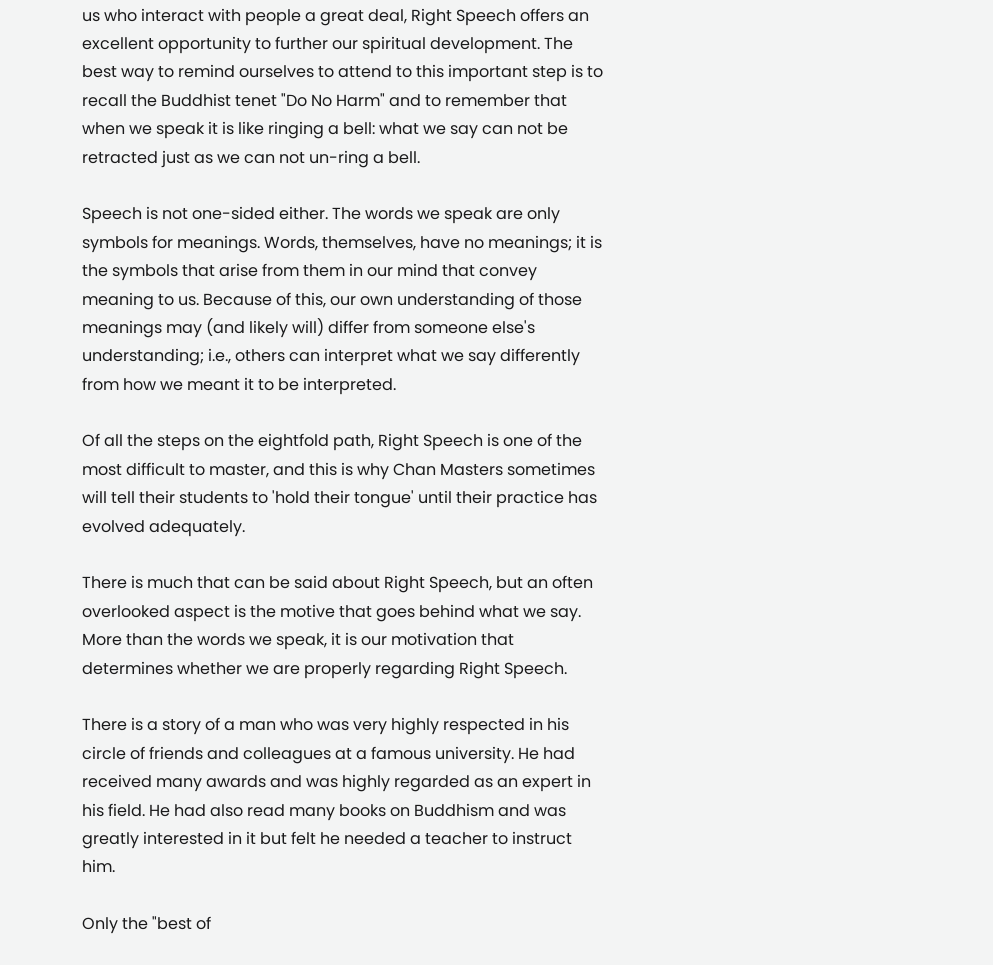us who interact with people a great deal, Right Speech offers an excellent opportunity to further our spiritual development. The best way to remind ourselves to attend to this important step is to recall the Buddhist tenet "Do No Harm" and to remember that when we speak it is like ringing a bell: what we say can not be retracted just as we can not un-ring a bell.

Speech is not one-sided either. The words we speak are only symbols for meanings. Words, themselves, have no meanings; it is the symbols that arise from them in our mind that convey meaning to us. Because of this, our own understanding of those meanings may (and likely will) differ from someone else's understanding; i.e., others can interpret what we say differently from how we meant it to be interpreted.

Of all the steps on the eightfold path, Right Speech is one of the most difficult to master, and this is why Chan Masters sometimes will tell their students to 'hold their tongue' until their practice has evolved adequately.

There is much that can be said about Right Speech, but an often overlooked aspect is the motive that goes behind what we say. More than the words we speak, it is our motivation that determines whether we are properly regarding Right Speech.

There is a story of a man who was very highly respected in his circle of friends and colleagues at a famous university. He had received many awards and was highly regarded as an expert in his field. He had also read many books on Buddhism and was greatly interested in it but felt he needed a teacher to instruct him.

Only the "best of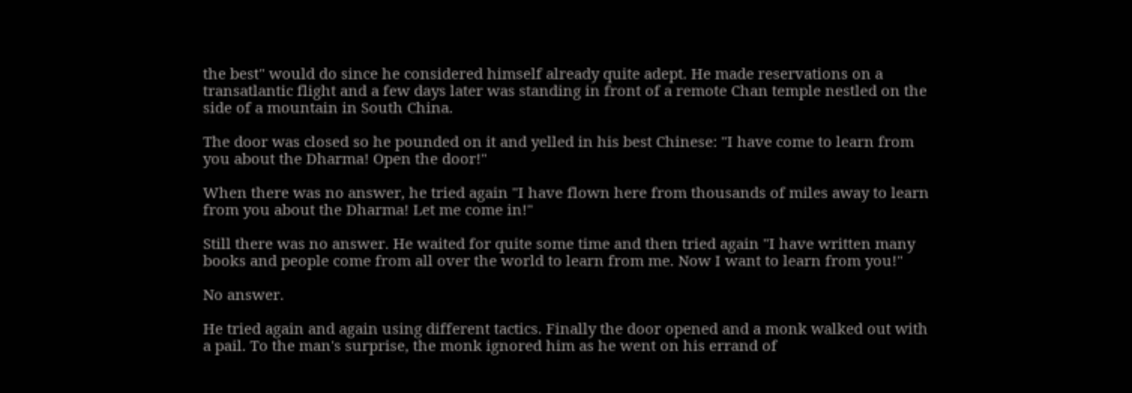the best" would do since he considered himself already quite adept. He made reservations on a transatlantic flight and a few days later was standing in front of a remote Chan temple nestled on the side of a mountain in South China.

The door was closed so he pounded on it and yelled in his best Chinese: "I have come to learn from you about the Dharma! Open the door!"

When there was no answer, he tried again "I have flown here from thousands of miles away to learn from you about the Dharma! Let me come in!"

Still there was no answer. He waited for quite some time and then tried again "I have written many books and people come from all over the world to learn from me. Now I want to learn from you!"

No answer.

He tried again and again using different tactics. Finally the door opened and a monk walked out with a pail. To the man's surprise, the monk ignored him as he went on his errand of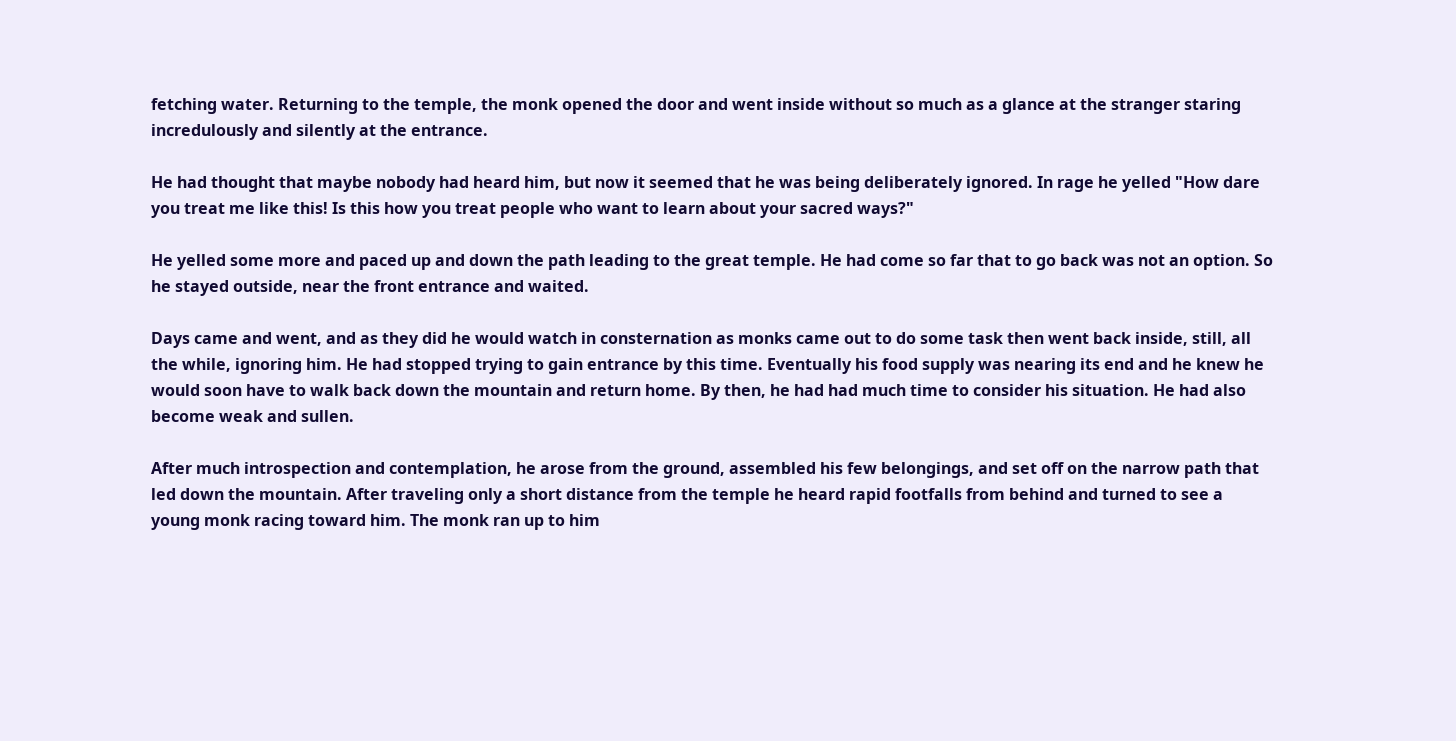fetching water. Returning to the temple, the monk opened the door and went inside without so much as a glance at the stranger staring incredulously and silently at the entrance.

He had thought that maybe nobody had heard him, but now it seemed that he was being deliberately ignored. In rage he yelled "How dare you treat me like this! Is this how you treat people who want to learn about your sacred ways?"

He yelled some more and paced up and down the path leading to the great temple. He had come so far that to go back was not an option. So he stayed outside, near the front entrance and waited.

Days came and went, and as they did he would watch in consternation as monks came out to do some task then went back inside, still, all the while, ignoring him. He had stopped trying to gain entrance by this time. Eventually his food supply was nearing its end and he knew he would soon have to walk back down the mountain and return home. By then, he had had much time to consider his situation. He had also become weak and sullen.

After much introspection and contemplation, he arose from the ground, assembled his few belongings, and set off on the narrow path that led down the mountain. After traveling only a short distance from the temple he heard rapid footfalls from behind and turned to see a young monk racing toward him. The monk ran up to him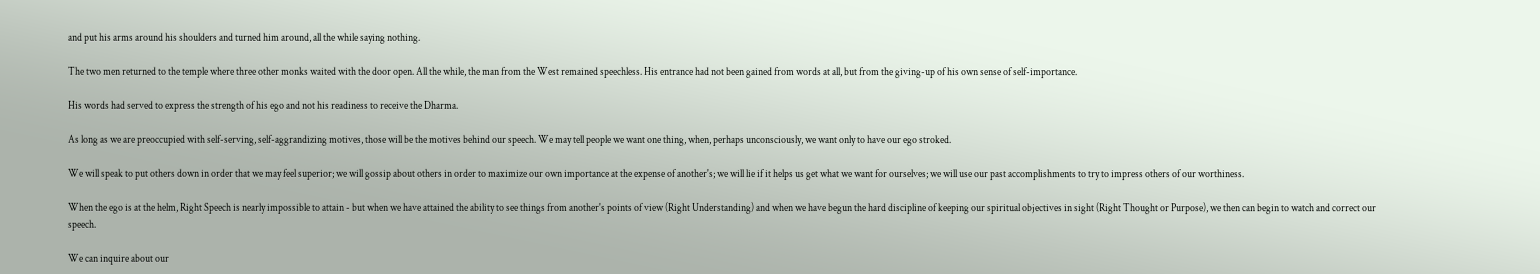and put his arms around his shoulders and turned him around, all the while saying nothing.

The two men returned to the temple where three other monks waited with the door open. All the while, the man from the West remained speechless. His entrance had not been gained from words at all, but from the giving-up of his own sense of self-importance.

His words had served to express the strength of his ego and not his readiness to receive the Dharma.

As long as we are preoccupied with self-serving, self-aggrandizing motives, those will be the motives behind our speech. We may tell people we want one thing, when, perhaps unconsciously, we want only to have our ego stroked.

We will speak to put others down in order that we may feel superior; we will gossip about others in order to maximize our own importance at the expense of another's; we will lie if it helps us get what we want for ourselves; we will use our past accomplishments to try to impress others of our worthiness.

When the ego is at the helm, Right Speech is nearly impossible to attain - but when we have attained the ability to see things from another's points of view (Right Understanding) and when we have begun the hard discipline of keeping our spiritual objectives in sight (Right Thought or Purpose), we then can begin to watch and correct our speech.

We can inquire about our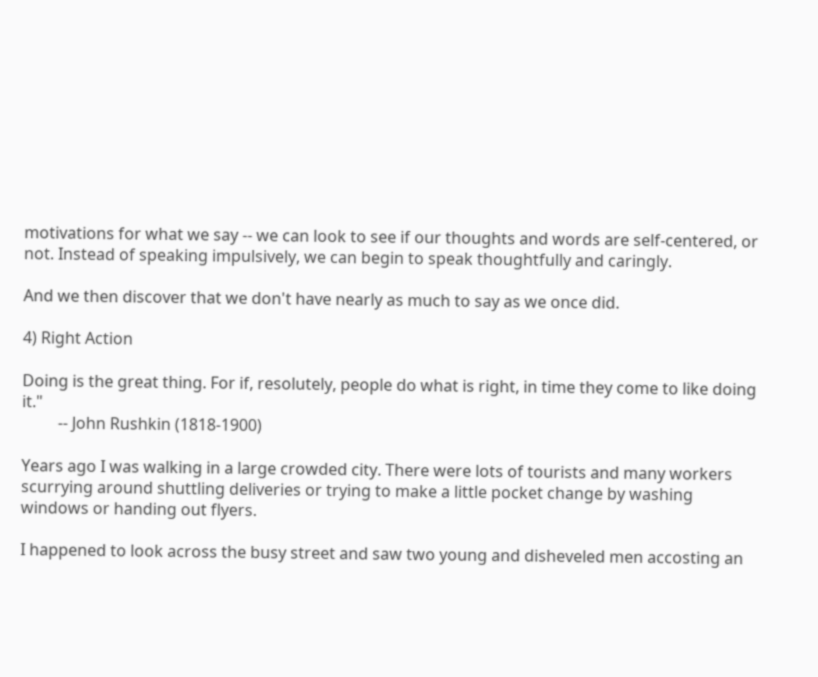motivations for what we say -- we can look to see if our thoughts and words are self-centered, or not. Instead of speaking impulsively, we can begin to speak thoughtfully and caringly.

And we then discover that we don't have nearly as much to say as we once did.

4) Right Action

Doing is the great thing. For if, resolutely, people do what is right, in time they come to like doing it."
         -- John Rushkin (1818-1900)

Years ago I was walking in a large crowded city. There were lots of tourists and many workers scurrying around shuttling deliveries or trying to make a little pocket change by washing windows or handing out flyers.

I happened to look across the busy street and saw two young and disheveled men accosting an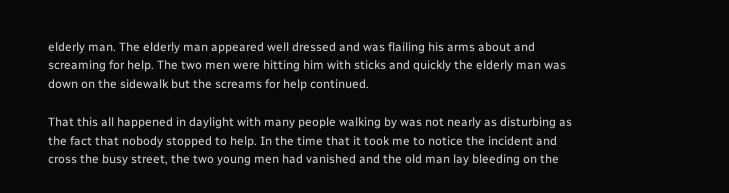elderly man. The elderly man appeared well dressed and was flailing his arms about and screaming for help. The two men were hitting him with sticks and quickly the elderly man was down on the sidewalk but the screams for help continued.

That this all happened in daylight with many people walking by was not nearly as disturbing as the fact that nobody stopped to help. In the time that it took me to notice the incident and cross the busy street, the two young men had vanished and the old man lay bleeding on the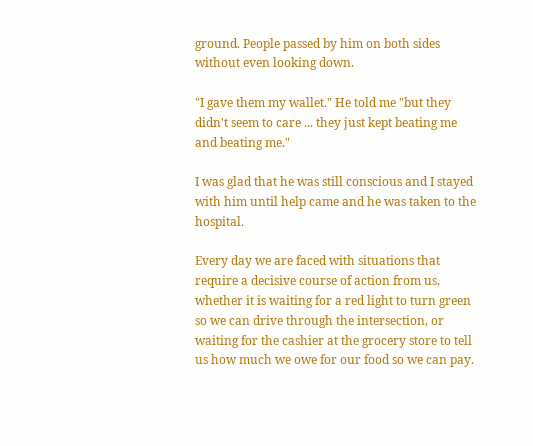ground. People passed by him on both sides without even looking down.

"I gave them my wallet." He told me "but they didn't seem to care ... they just kept beating me and beating me."

I was glad that he was still conscious and I stayed with him until help came and he was taken to the hospital.

Every day we are faced with situations that require a decisive course of action from us, whether it is waiting for a red light to turn green so we can drive through the intersection, or waiting for the cashier at the grocery store to tell us how much we owe for our food so we can pay.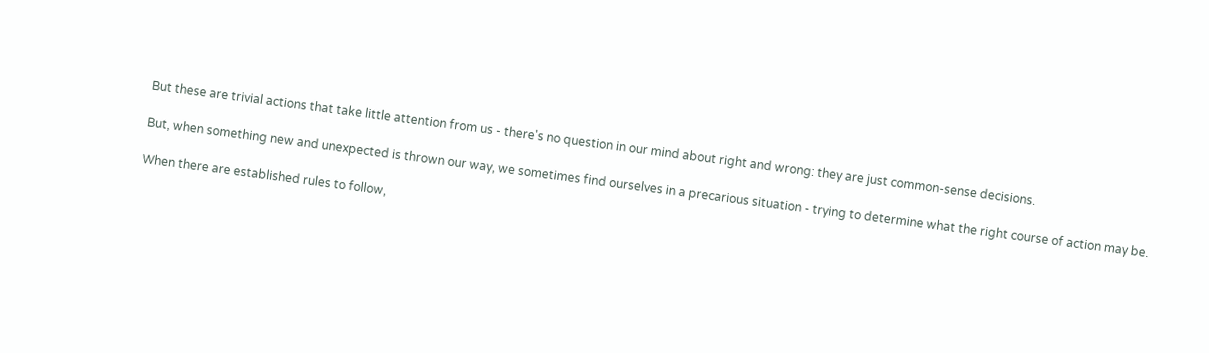But these are trivial actions that take little attention from us - there's no question in our mind about right and wrong: they are just common-sense decisions.

But, when something new and unexpected is thrown our way, we sometimes find ourselves in a precarious situation - trying to determine what the right course of action may be.

When there are established rules to follow,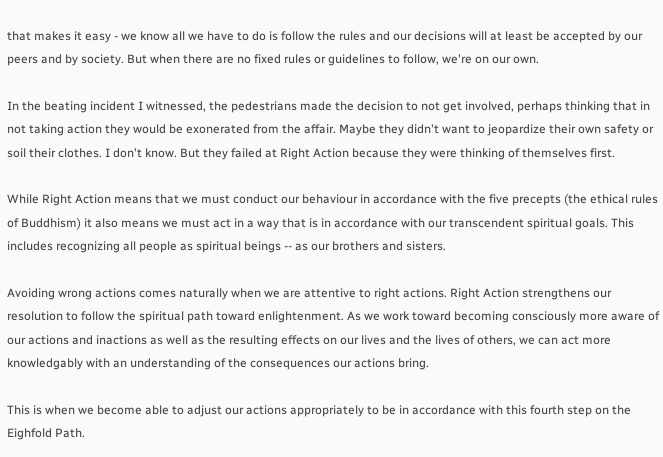that makes it easy - we know all we have to do is follow the rules and our decisions will at least be accepted by our peers and by society. But when there are no fixed rules or guidelines to follow, we're on our own.

In the beating incident I witnessed, the pedestrians made the decision to not get involved, perhaps thinking that in not taking action they would be exonerated from the affair. Maybe they didn't want to jeopardize their own safety or soil their clothes. I don't know. But they failed at Right Action because they were thinking of themselves first.

While Right Action means that we must conduct our behaviour in accordance with the five precepts (the ethical rules of Buddhism) it also means we must act in a way that is in accordance with our transcendent spiritual goals. This includes recognizing all people as spiritual beings -- as our brothers and sisters.

Avoiding wrong actions comes naturally when we are attentive to right actions. Right Action strengthens our resolution to follow the spiritual path toward enlightenment. As we work toward becoming consciously more aware of our actions and inactions as well as the resulting effects on our lives and the lives of others, we can act more knowledgably with an understanding of the consequences our actions bring.

This is when we become able to adjust our actions appropriately to be in accordance with this fourth step on the Eighfold Path.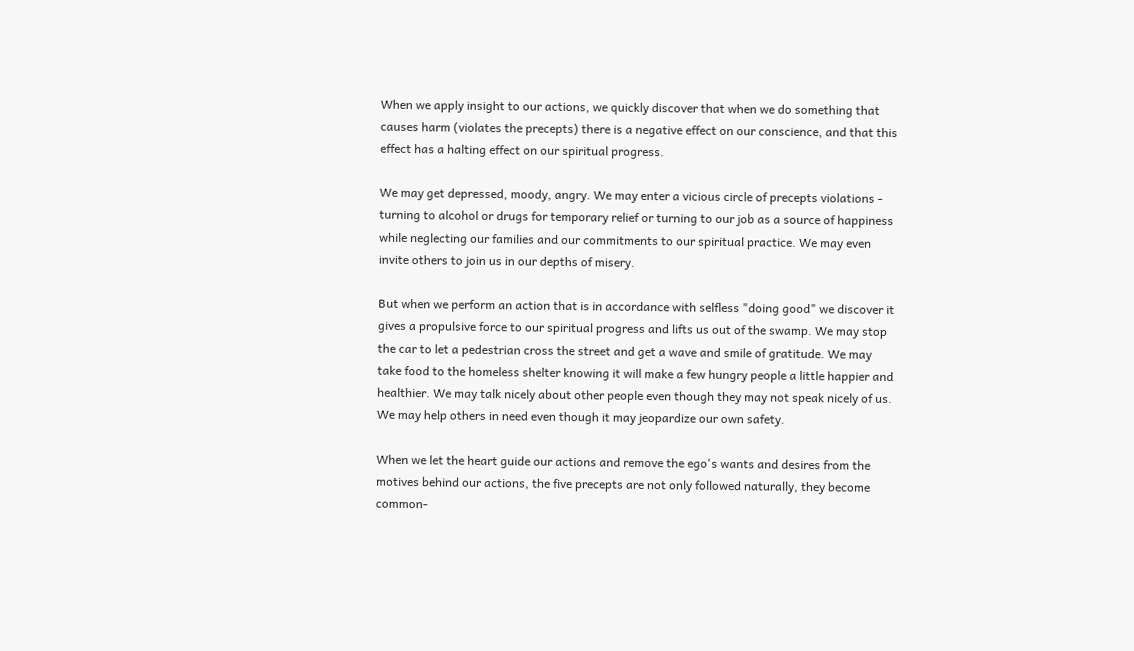When we apply insight to our actions, we quickly discover that when we do something that causes harm (violates the precepts) there is a negative effect on our conscience, and that this effect has a halting effect on our spiritual progress.

We may get depressed, moody, angry. We may enter a vicious circle of precepts violations - turning to alcohol or drugs for temporary relief or turning to our job as a source of happiness while neglecting our families and our commitments to our spiritual practice. We may even invite others to join us in our depths of misery.

But when we perform an action that is in accordance with selfless "doing good" we discover it gives a propulsive force to our spiritual progress and lifts us out of the swamp. We may stop the car to let a pedestrian cross the street and get a wave and smile of gratitude. We may take food to the homeless shelter knowing it will make a few hungry people a little happier and healthier. We may talk nicely about other people even though they may not speak nicely of us. We may help others in need even though it may jeopardize our own safety.

When we let the heart guide our actions and remove the ego's wants and desires from the motives behind our actions, the five precepts are not only followed naturally, they become common-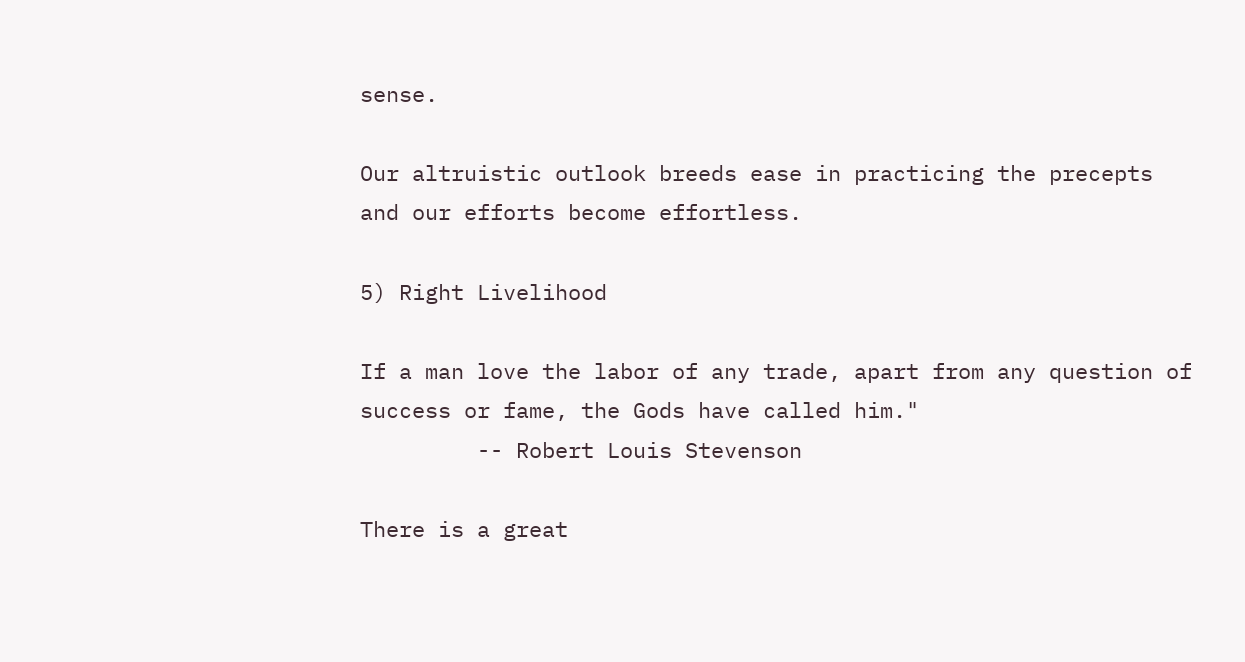sense.

Our altruistic outlook breeds ease in practicing the precepts and our efforts become effortless.

5) Right Livelihood

If a man love the labor of any trade, apart from any question of success or fame, the Gods have called him."
         -- Robert Louis Stevenson

There is a great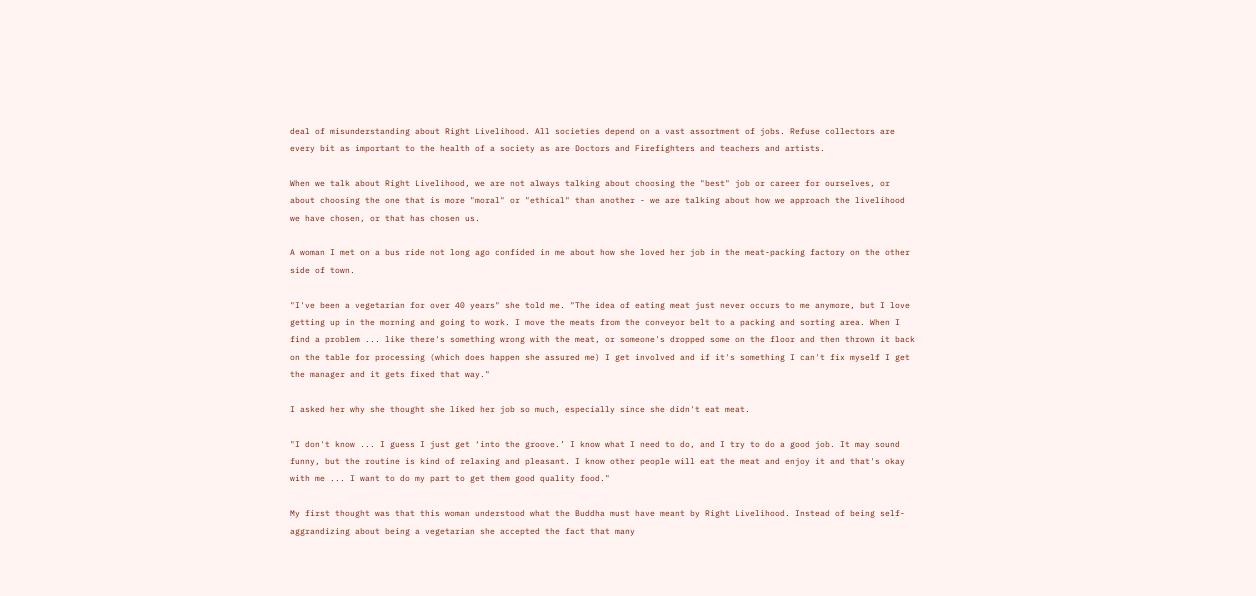deal of misunderstanding about Right Livelihood. All societies depend on a vast assortment of jobs. Refuse collectors are every bit as important to the health of a society as are Doctors and Firefighters and teachers and artists.

When we talk about Right Livelihood, we are not always talking about choosing the "best" job or career for ourselves, or about choosing the one that is more "moral" or "ethical" than another - we are talking about how we approach the livelihood we have chosen, or that has chosen us.

A woman I met on a bus ride not long ago confided in me about how she loved her job in the meat-packing factory on the other side of town.

"I've been a vegetarian for over 40 years" she told me. "The idea of eating meat just never occurs to me anymore, but I love getting up in the morning and going to work. I move the meats from the conveyor belt to a packing and sorting area. When I find a problem ... like there's something wrong with the meat, or someone's dropped some on the floor and then thrown it back on the table for processing (which does happen she assured me) I get involved and if it's something I can't fix myself I get the manager and it gets fixed that way."

I asked her why she thought she liked her job so much, especially since she didn't eat meat.

"I don't know ... I guess I just get ‘into the groove.’ I know what I need to do, and I try to do a good job. It may sound funny, but the routine is kind of relaxing and pleasant. I know other people will eat the meat and enjoy it and that's okay with me ... I want to do my part to get them good quality food."

My first thought was that this woman understood what the Buddha must have meant by Right Livelihood. Instead of being self-aggrandizing about being a vegetarian she accepted the fact that many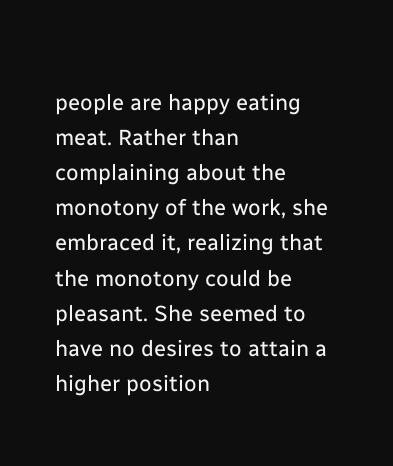people are happy eating meat. Rather than complaining about the monotony of the work, she embraced it, realizing that the monotony could be pleasant. She seemed to have no desires to attain a higher position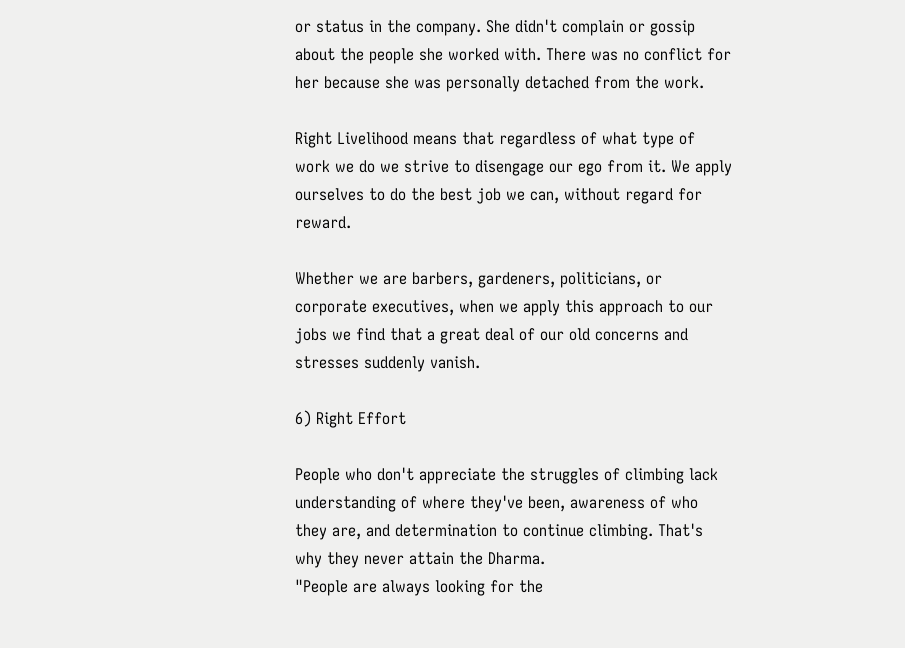or status in the company. She didn't complain or gossip about the people she worked with. There was no conflict for her because she was personally detached from the work.

Right Livelihood means that regardless of what type of work we do we strive to disengage our ego from it. We apply ourselves to do the best job we can, without regard for reward.

Whether we are barbers, gardeners, politicians, or corporate executives, when we apply this approach to our jobs we find that a great deal of our old concerns and stresses suddenly vanish.

6) Right Effort

People who don't appreciate the struggles of climbing lack understanding of where they've been, awareness of who they are, and determination to continue climbing. That's why they never attain the Dharma.
"People are always looking for the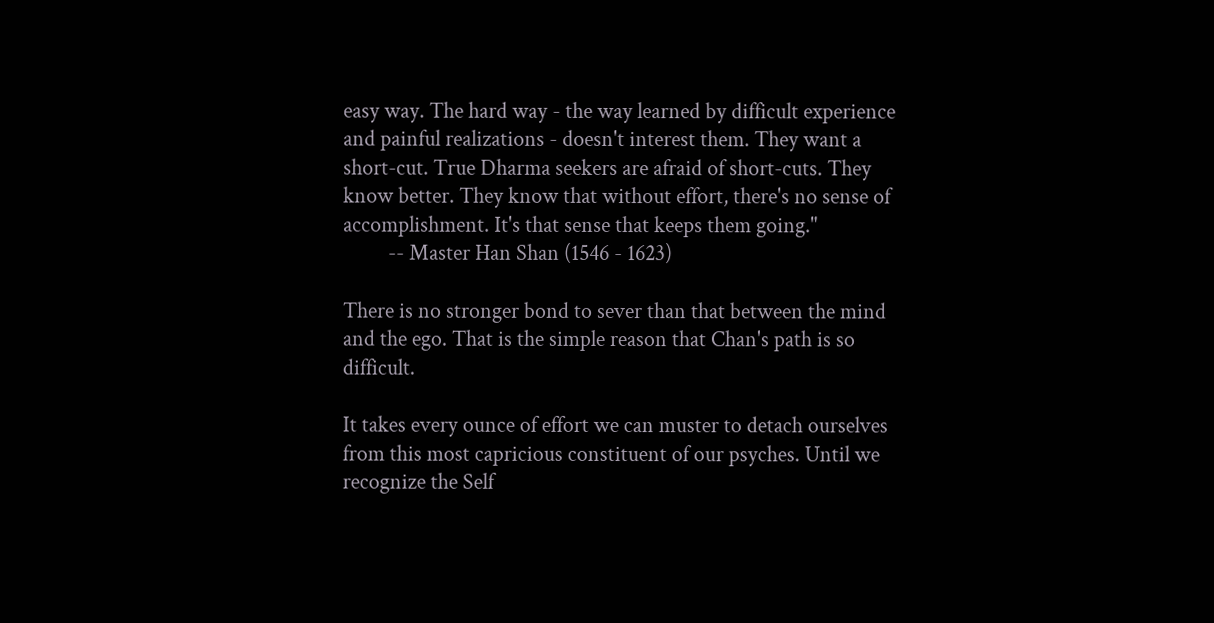easy way. The hard way - the way learned by difficult experience and painful realizations - doesn't interest them. They want a short-cut. True Dharma seekers are afraid of short-cuts. They know better. They know that without effort, there's no sense of accomplishment. It's that sense that keeps them going."
         -- Master Han Shan (1546 - 1623)

There is no stronger bond to sever than that between the mind and the ego. That is the simple reason that Chan's path is so difficult.

It takes every ounce of effort we can muster to detach ourselves from this most capricious constituent of our psyches. Until we recognize the Self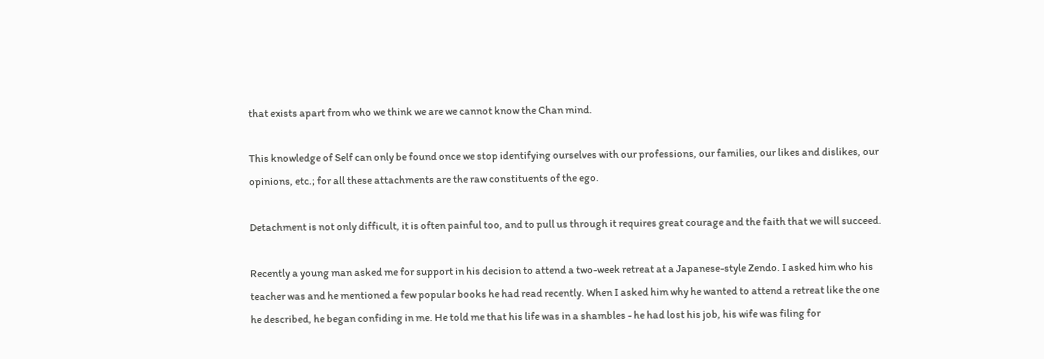that exists apart from who we think we are we cannot know the Chan mind.

This knowledge of Self can only be found once we stop identifying ourselves with our professions, our families, our likes and dislikes, our opinions, etc.; for all these attachments are the raw constituents of the ego.

Detachment is not only difficult, it is often painful too, and to pull us through it requires great courage and the faith that we will succeed.

Recently a young man asked me for support in his decision to attend a two-week retreat at a Japanese-style Zendo. I asked him who his teacher was and he mentioned a few popular books he had read recently. When I asked him why he wanted to attend a retreat like the one he described, he began confiding in me. He told me that his life was in a shambles - he had lost his job, his wife was filing for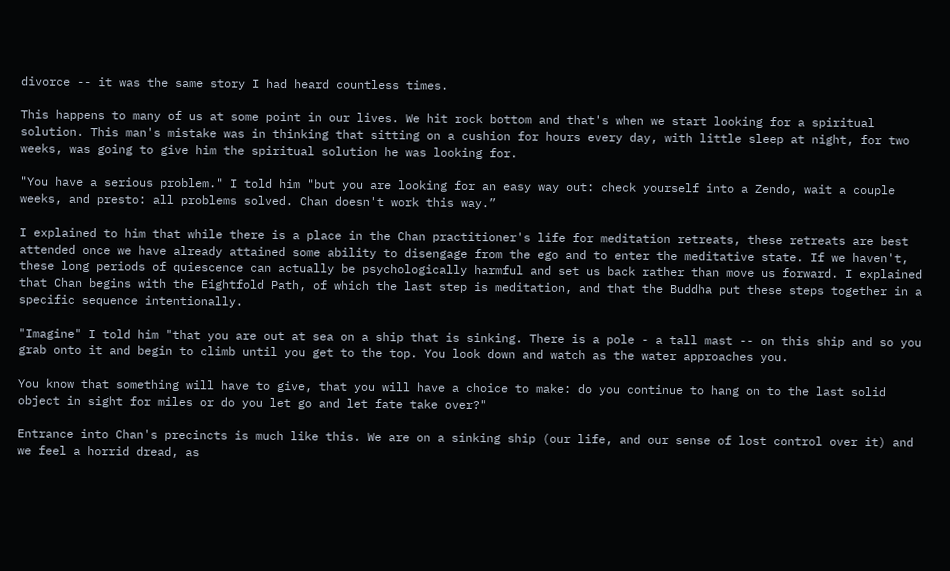divorce -- it was the same story I had heard countless times.

This happens to many of us at some point in our lives. We hit rock bottom and that's when we start looking for a spiritual solution. This man's mistake was in thinking that sitting on a cushion for hours every day, with little sleep at night, for two weeks, was going to give him the spiritual solution he was looking for.

"You have a serious problem." I told him "but you are looking for an easy way out: check yourself into a Zendo, wait a couple weeks, and presto: all problems solved. Chan doesn't work this way.”

I explained to him that while there is a place in the Chan practitioner's life for meditation retreats, these retreats are best attended once we have already attained some ability to disengage from the ego and to enter the meditative state. If we haven't, these long periods of quiescence can actually be psychologically harmful and set us back rather than move us forward. I explained that Chan begins with the Eightfold Path, of which the last step is meditation, and that the Buddha put these steps together in a specific sequence intentionally.

"Imagine" I told him "that you are out at sea on a ship that is sinking. There is a pole - a tall mast -- on this ship and so you grab onto it and begin to climb until you get to the top. You look down and watch as the water approaches you.

You know that something will have to give, that you will have a choice to make: do you continue to hang on to the last solid object in sight for miles or do you let go and let fate take over?"

Entrance into Chan's precincts is much like this. We are on a sinking ship (our life, and our sense of lost control over it) and we feel a horrid dread, as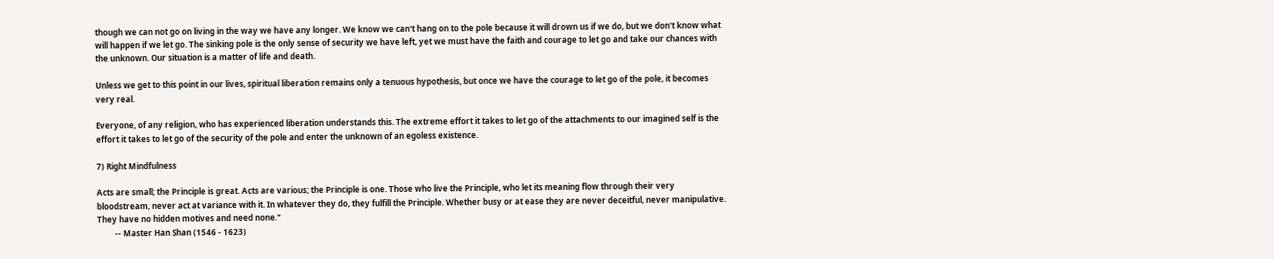though we can not go on living in the way we have any longer. We know we can't hang on to the pole because it will drown us if we do, but we don't know what will happen if we let go. The sinking pole is the only sense of security we have left, yet we must have the faith and courage to let go and take our chances with the unknown. Our situation is a matter of life and death.

Unless we get to this point in our lives, spiritual liberation remains only a tenuous hypothesis, but once we have the courage to let go of the pole, it becomes very real.

Everyone, of any religion, who has experienced liberation understands this. The extreme effort it takes to let go of the attachments to our imagined self is the effort it takes to let go of the security of the pole and enter the unknown of an egoless existence.

7) Right Mindfulness

Acts are small; the Principle is great. Acts are various; the Principle is one. Those who live the Principle, who let its meaning flow through their very bloodstream, never act at variance with it. In whatever they do, they fulfill the Principle. Whether busy or at ease they are never deceitful, never manipulative. They have no hidden motives and need none."
         -- Master Han Shan (1546 - 1623)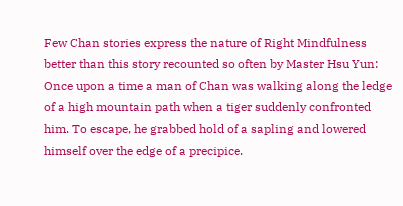Few Chan stories express the nature of Right Mindfulness better than this story recounted so often by Master Hsu Yun: Once upon a time a man of Chan was walking along the ledge of a high mountain path when a tiger suddenly confronted him. To escape, he grabbed hold of a sapling and lowered himself over the edge of a precipice.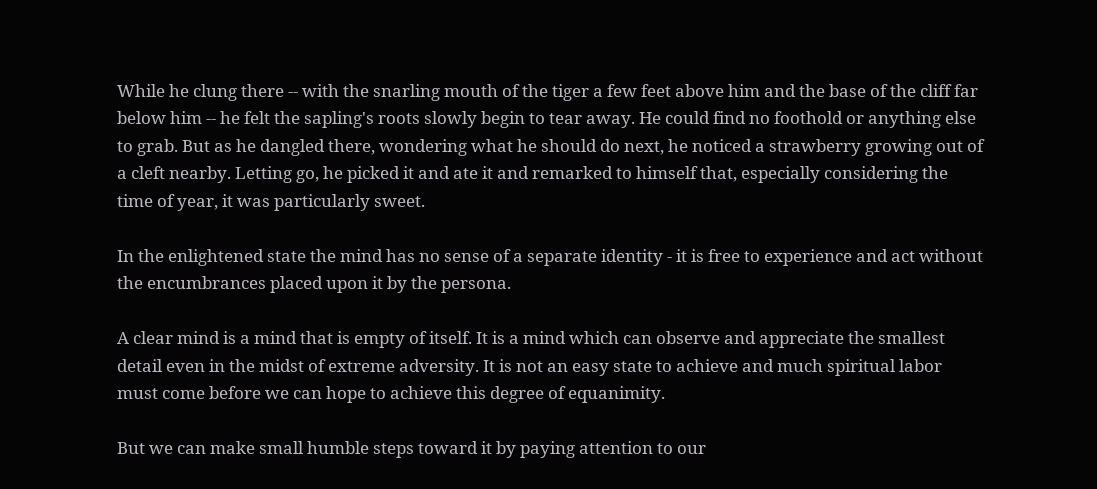While he clung there -- with the snarling mouth of the tiger a few feet above him and the base of the cliff far below him -- he felt the sapling's roots slowly begin to tear away. He could find no foothold or anything else to grab. But as he dangled there, wondering what he should do next, he noticed a strawberry growing out of a cleft nearby. Letting go, he picked it and ate it and remarked to himself that, especially considering the time of year, it was particularly sweet.

In the enlightened state the mind has no sense of a separate identity - it is free to experience and act without the encumbrances placed upon it by the persona.

A clear mind is a mind that is empty of itself. It is a mind which can observe and appreciate the smallest detail even in the midst of extreme adversity. It is not an easy state to achieve and much spiritual labor must come before we can hope to achieve this degree of equanimity.

But we can make small humble steps toward it by paying attention to our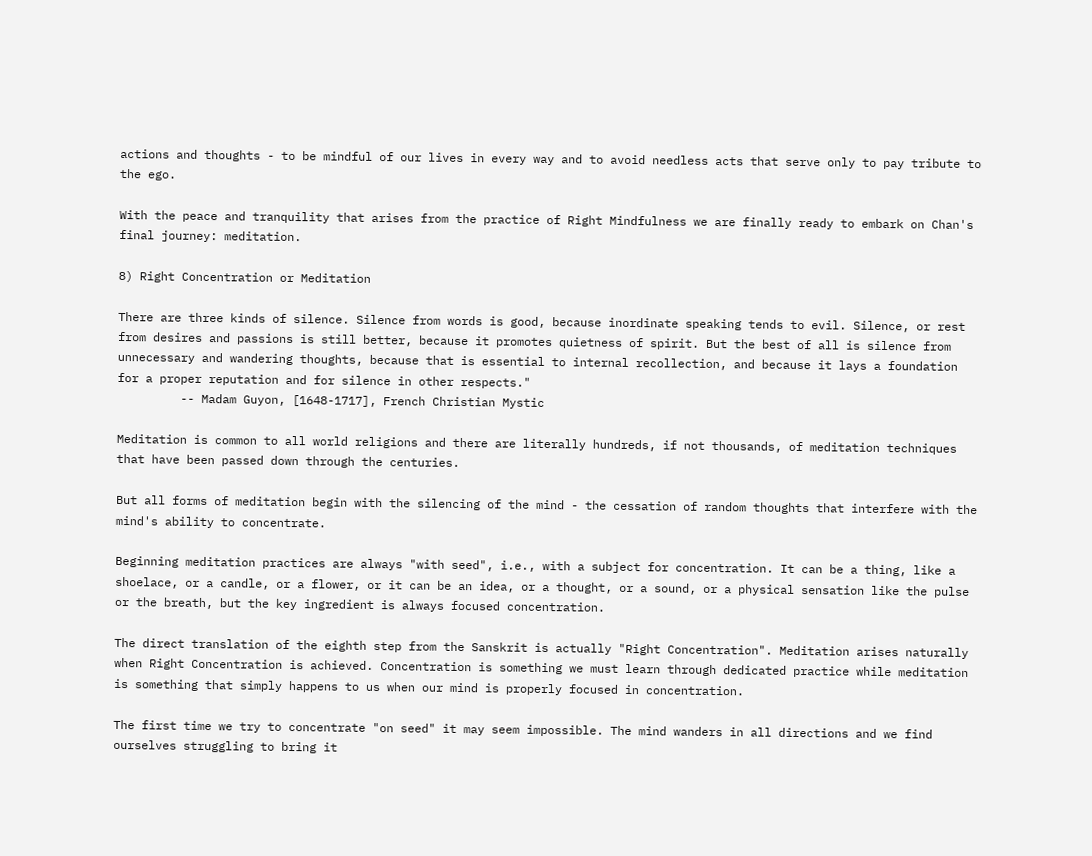actions and thoughts - to be mindful of our lives in every way and to avoid needless acts that serve only to pay tribute to the ego.

With the peace and tranquility that arises from the practice of Right Mindfulness we are finally ready to embark on Chan's final journey: meditation.

8) Right Concentration or Meditation

There are three kinds of silence. Silence from words is good, because inordinate speaking tends to evil. Silence, or rest from desires and passions is still better, because it promotes quietness of spirit. But the best of all is silence from unnecessary and wandering thoughts, because that is essential to internal recollection, and because it lays a foundation for a proper reputation and for silence in other respects."
         -- Madam Guyon, [1648-1717], French Christian Mystic

Meditation is common to all world religions and there are literally hundreds, if not thousands, of meditation techniques that have been passed down through the centuries.

But all forms of meditation begin with the silencing of the mind - the cessation of random thoughts that interfere with the mind's ability to concentrate.

Beginning meditation practices are always "with seed", i.e., with a subject for concentration. It can be a thing, like a shoelace, or a candle, or a flower, or it can be an idea, or a thought, or a sound, or a physical sensation like the pulse or the breath, but the key ingredient is always focused concentration.

The direct translation of the eighth step from the Sanskrit is actually "Right Concentration". Meditation arises naturally when Right Concentration is achieved. Concentration is something we must learn through dedicated practice while meditation is something that simply happens to us when our mind is properly focused in concentration.

The first time we try to concentrate "on seed" it may seem impossible. The mind wanders in all directions and we find ourselves struggling to bring it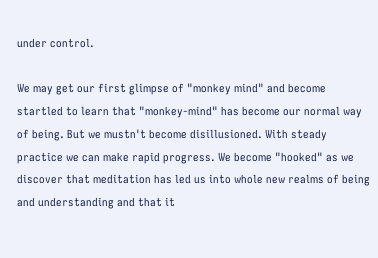under control.

We may get our first glimpse of "monkey mind" and become startled to learn that "monkey-mind" has become our normal way of being. But we mustn't become disillusioned. With steady practice we can make rapid progress. We become "hooked" as we discover that meditation has led us into whole new realms of being and understanding and that it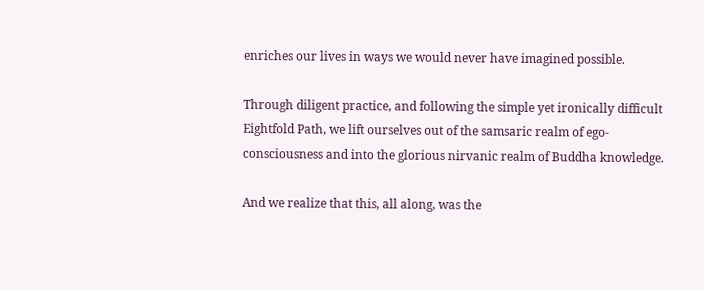enriches our lives in ways we would never have imagined possible.

Through diligent practice, and following the simple yet ironically difficult Eightfold Path, we lift ourselves out of the samsaric realm of ego-consciousness and into the glorious nirvanic realm of Buddha knowledge.

And we realize that this, all along, was the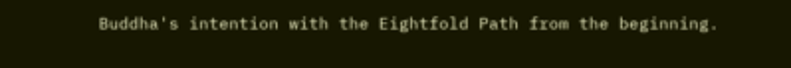Buddha's intention with the Eightfold Path from the beginning.